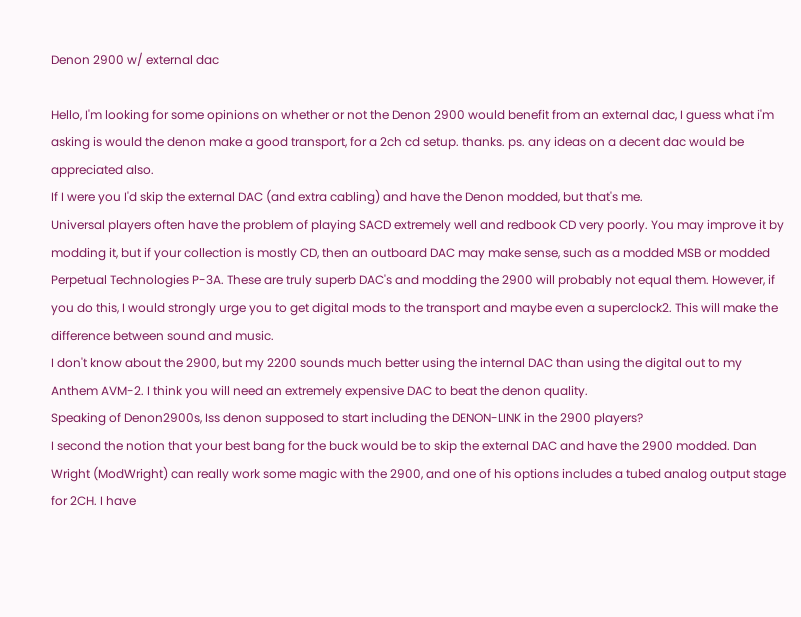Denon 2900 w/ external dac

Hello, I'm looking for some opinions on whether or not the Denon 2900 would benefit from an external dac, I guess what i'm asking is would the denon make a good transport, for a 2ch cd setup. thanks. ps. any ideas on a decent dac would be appreciated also.
If I were you I'd skip the external DAC (and extra cabling) and have the Denon modded, but that's me.
Universal players often have the problem of playing SACD extremely well and redbook CD very poorly. You may improve it by modding it, but if your collection is mostly CD, then an outboard DAC may make sense, such as a modded MSB or modded Perpetual Technologies P-3A. These are truly superb DAC's and modding the 2900 will probably not equal them. However, if you do this, I would strongly urge you to get digital mods to the transport and maybe even a superclock2. This will make the difference between sound and music.
I don't know about the 2900, but my 2200 sounds much better using the internal DAC than using the digital out to my Anthem AVM-2. I think you will need an extremely expensive DAC to beat the denon quality.
Speaking of Denon2900s, Iss denon supposed to start including the DENON-LINK in the 2900 players?
I second the notion that your best bang for the buck would be to skip the external DAC and have the 2900 modded. Dan Wright (ModWright) can really work some magic with the 2900, and one of his options includes a tubed analog output stage for 2CH. I have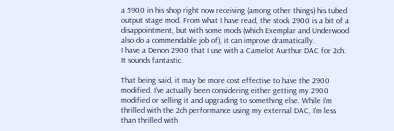a 5900 in his shop right now receiving (among other things) his tubed output stage mod. From what I have read, the stock 2900 is a bit of a disappointment, but with some mods (which Exemplar and Underwood also do a commendable job of), it can improve dramatically.
I have a Denon 2900 that I use with a Camelot Aurthur DAC for 2ch. It sounds fantastic.

That being said, it may be more cost effective to have the 2900 modified. I've actually been considering either getting my 2900 modified or selling it and upgrading to something else. While I'm thrilled with the 2ch performance using my external DAC, I'm less than thrilled with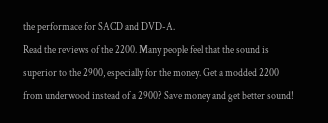the performace for SACD and DVD-A.
Read the reviews of the 2200. Many people feel that the sound is superior to the 2900, especially for the money. Get a modded 2200 from underwood instead of a 2900? Save money and get better sound!